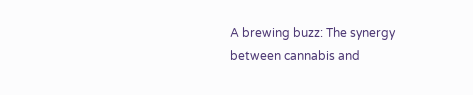A brewing buzz: The synergy between cannabis and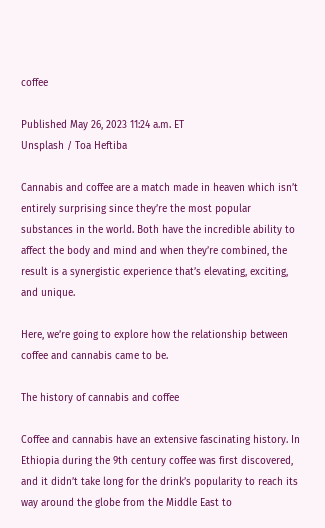coffee

Published May 26, 2023 11:24 a.m. ET
Unsplash / Toa Heftiba

Cannabis and coffee are a match made in heaven which isn’t entirely surprising since they’re the most popular substances in the world. Both have the incredible ability to affect the body and mind and when they’re combined, the result is a synergistic experience that’s elevating, exciting, and unique.

Here, we’re going to explore how the relationship between coffee and cannabis came to be.

The history of cannabis and coffee

Coffee and cannabis have an extensive fascinating history. In Ethiopia during the 9th century coffee was first discovered, and it didn’t take long for the drink’s popularity to reach its way around the globe from the Middle East to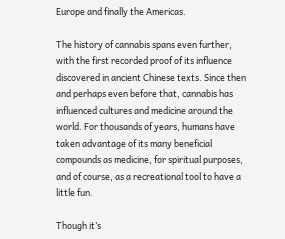Europe and finally the Americas.

The history of cannabis spans even further, with the first recorded proof of its influence discovered in ancient Chinese texts. Since then and perhaps even before that, cannabis has influenced cultures and medicine around the world. For thousands of years, humans have taken advantage of its many beneficial compounds as medicine, for spiritual purposes, and of course, as a recreational tool to have a little fun.

Though it’s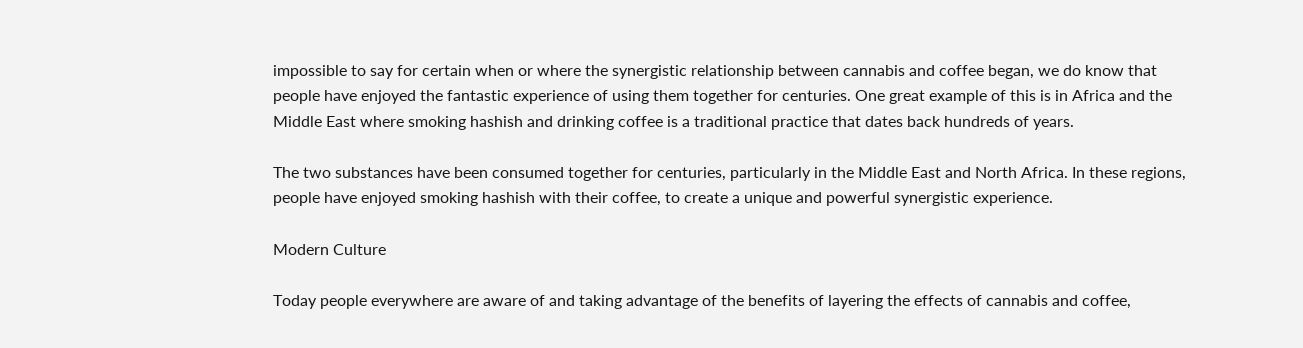impossible to say for certain when or where the synergistic relationship between cannabis and coffee began, we do know that people have enjoyed the fantastic experience of using them together for centuries. One great example of this is in Africa and the Middle East where smoking hashish and drinking coffee is a traditional practice that dates back hundreds of years.

The two substances have been consumed together for centuries, particularly in the Middle East and North Africa. In these regions, people have enjoyed smoking hashish with their coffee, to create a unique and powerful synergistic experience.

Modern Culture

Today people everywhere are aware of and taking advantage of the benefits of layering the effects of cannabis and coffee,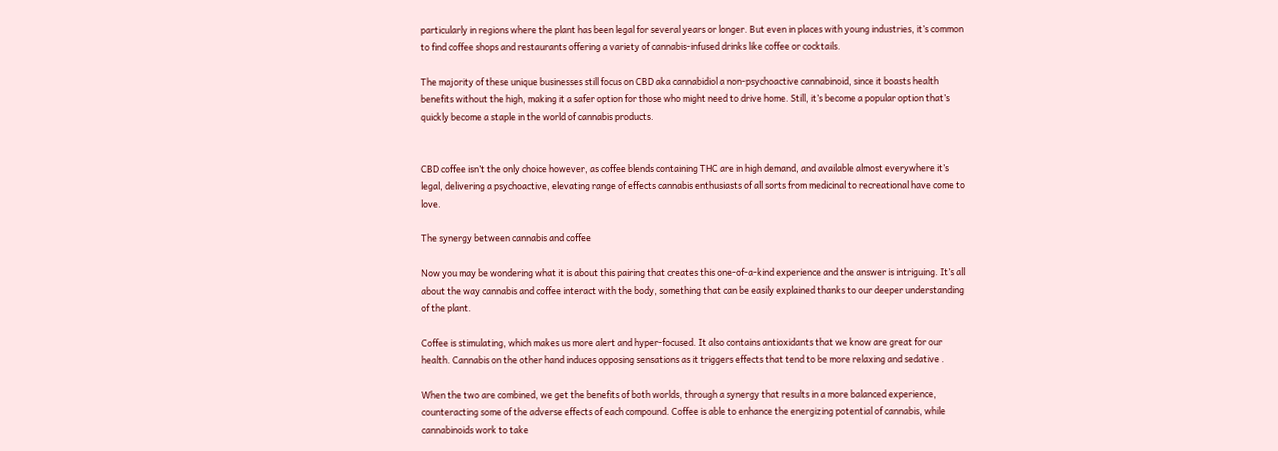particularly in regions where the plant has been legal for several years or longer. But even in places with young industries, it’s common to find coffee shops and restaurants offering a variety of cannabis-infused drinks like coffee or cocktails.

The majority of these unique businesses still focus on CBD aka cannabidiol a non-psychoactive cannabinoid, since it boasts health benefits without the high, making it a safer option for those who might need to drive home. Still, it’s become a popular option that’s quickly become a staple in the world of cannabis products.


CBD coffee isn’t the only choice however, as coffee blends containing THC are in high demand, and available almost everywhere it’s legal, delivering a psychoactive, elevating range of effects cannabis enthusiasts of all sorts from medicinal to recreational have come to love.

The synergy between cannabis and coffee

Now you may be wondering what it is about this pairing that creates this one-of-a-kind experience and the answer is intriguing. It’s all about the way cannabis and coffee interact with the body, something that can be easily explained thanks to our deeper understanding of the plant.

Coffee is stimulating, which makes us more alert and hyper-focused. It also contains antioxidants that we know are great for our health. Cannabis on the other hand induces opposing sensations as it triggers effects that tend to be more relaxing and sedative .

When the two are combined, we get the benefits of both worlds, through a synergy that results in a more balanced experience, counteracting some of the adverse effects of each compound. Coffee is able to enhance the energizing potential of cannabis, while cannabinoids work to take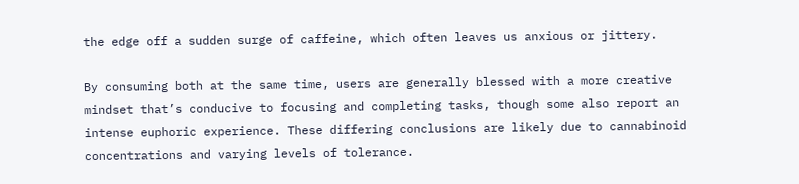the edge off a sudden surge of caffeine, which often leaves us anxious or jittery.

By consuming both at the same time, users are generally blessed with a more creative mindset that’s conducive to focusing and completing tasks, though some also report an intense euphoric experience. These differing conclusions are likely due to cannabinoid concentrations and varying levels of tolerance.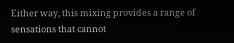Either way, this mixing provides a range of sensations that cannot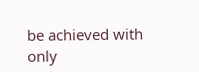be achieved with only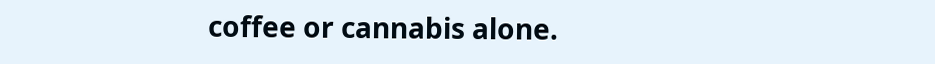coffee or cannabis alone.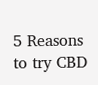5 Reasons to try CBD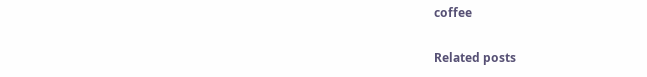coffee


Related posts